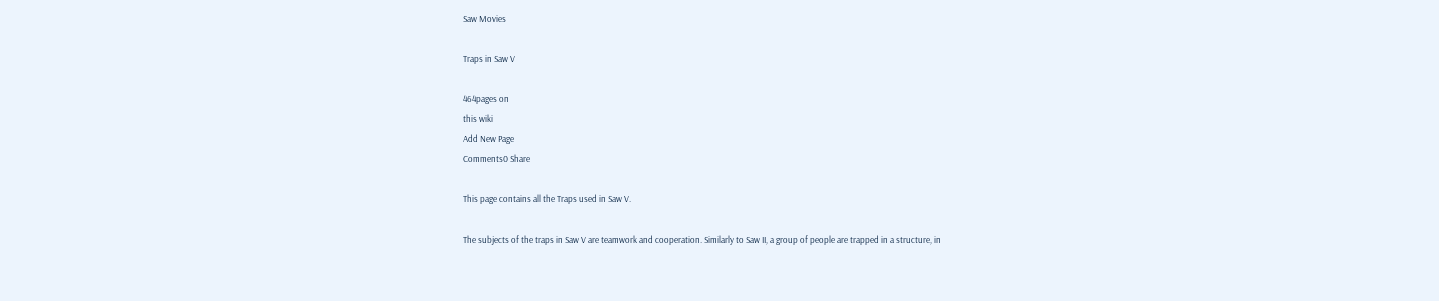Saw Movies

Traps in Saw V

464pages on
this wiki
Add New Page
Comments0 Share

This page contains all the Traps used in Saw V.

The subjects of the traps in Saw V are teamwork and cooperation. Similarly to Saw II, a group of people are trapped in a structure, in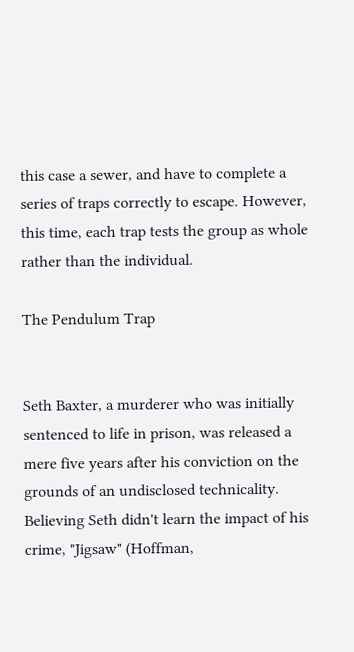this case a sewer, and have to complete a series of traps correctly to escape. However, this time, each trap tests the group as whole rather than the individual.

The Pendulum Trap


Seth Baxter, a murderer who was initially sentenced to life in prison, was released a mere five years after his conviction on the grounds of an undisclosed technicality. Believing Seth didn't learn the impact of his crime, "Jigsaw" (Hoffman,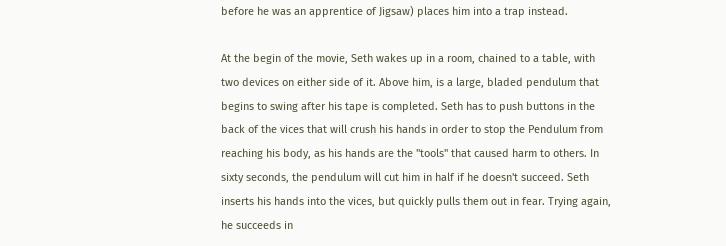before he was an apprentice of Jigsaw) places him into a trap instead.

At the begin of the movie, Seth wakes up in a room, chained to a table, with two devices on either side of it. Above him, is a large, bladed pendulum that begins to swing after his tape is completed. Seth has to push buttons in the back of the vices that will crush his hands in order to stop the Pendulum from reaching his body, as his hands are the "tools" that caused harm to others. In sixty seconds, the pendulum will cut him in half if he doesn't succeed. Seth inserts his hands into the vices, but quickly pulls them out in fear. Trying again, he succeeds in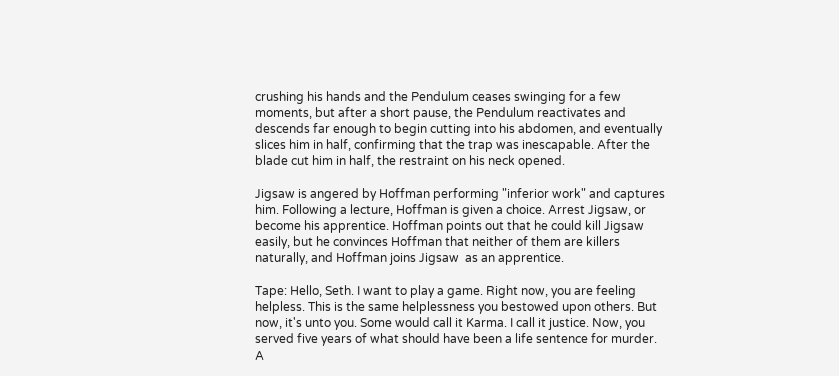crushing his hands and the Pendulum ceases swinging for a few moments, but after a short pause, the Pendulum reactivates and descends far enough to begin cutting into his abdomen, and eventually slices him in half, confirming that the trap was inescapable. After the blade cut him in half, the restraint on his neck opened.

Jigsaw is angered by Hoffman performing "inferior work" and captures him. Following a lecture, Hoffman is given a choice. Arrest Jigsaw, or become his apprentice. Hoffman points out that he could kill Jigsaw easily, but he convinces Hoffman that neither of them are killers naturally, and Hoffman joins Jigsaw  as an apprentice.

Tape: Hello, Seth. I want to play a game. Right now, you are feeling helpless. This is the same helplessness you bestowed upon others. But now, it's unto you. Some would call it Karma. I call it justice. Now, you served five years of what should have been a life sentence for murder. A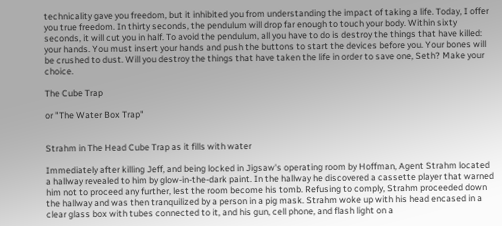technicality gave you freedom, but it inhibited you from understanding the impact of taking a life. Today, I offer you true freedom. In thirty seconds, the pendulum will drop far enough to touch your body. Within sixty seconds, it will cut you in half. To avoid the pendulum, all you have to do is destroy the things that have killed: your hands. You must insert your hands and push the buttons to start the devices before you. Your bones will be crushed to dust. Will you destroy the things that have taken the life in order to save one, Seth? Make your choice.

The Cube Trap

or "The Water Box Trap"


Strahm in The Head Cube Trap as it fills with water

Immediately after killing Jeff, and being locked in Jigsaw's operating room by Hoffman, Agent Strahm located a hallway revealed to him by glow-in-the-dark paint. In the hallway he discovered a cassette player that warned him not to proceed any further, lest the room become his tomb. Refusing to comply, Strahm proceeded down the hallway and was then tranquilized by a person in a pig mask. Strahm woke up with his head encased in a clear glass box with tubes connected to it, and his gun, cell phone, and flash light on a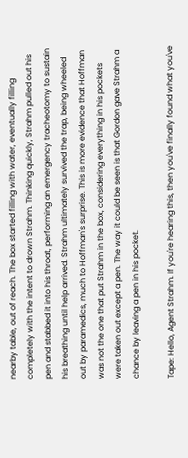nearby table, out of reach. The box started filling with water, eventually filling completely with the intent to drown Strahm. Thinking quickly, Strahm pulled out his pen and stabbed it into his throat, performing an emergency tracheotomy to sustain his breathing until help arrived. Strahm ultimately survived the trap, being wheeled out by paramedics, much to Hoffman's surprise. This is more evidence that Hoffman was not the one that put Strahm in the box, considering everything in his pockets were taken out except a pen. The way it could be seen is that Gordon gave Strahm a chance by leaving a pen in his pocket.

Tape: Hello, Agent Strahm. If you're hearing this, then you've finally found what you've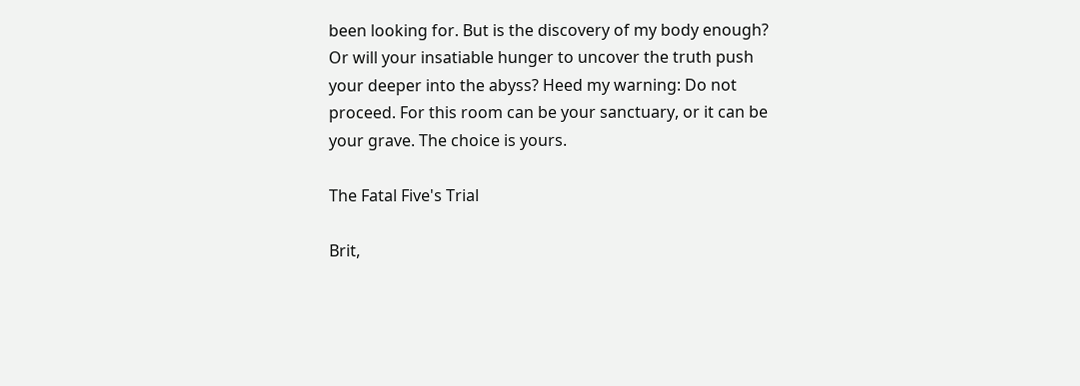been looking for. But is the discovery of my body enough? Or will your insatiable hunger to uncover the truth push your deeper into the abyss? Heed my warning: Do not proceed. For this room can be your sanctuary, or it can be your grave. The choice is yours.

The Fatal Five's Trial

Brit,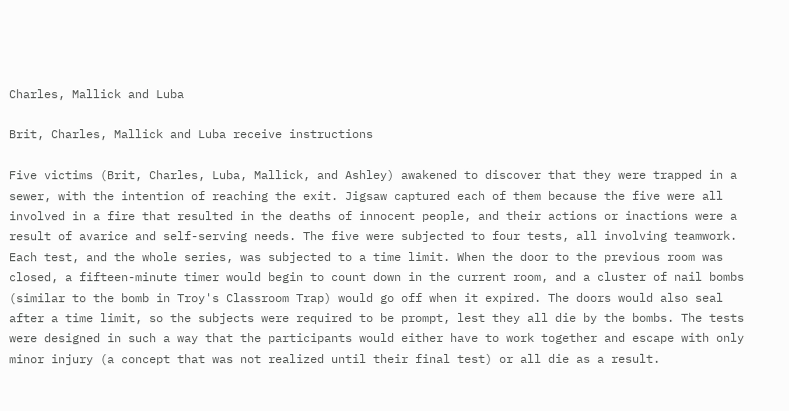Charles, Mallick and Luba

Brit, Charles, Mallick and Luba receive instructions

Five victims (Brit, Charles, Luba, Mallick, and Ashley) awakened to discover that they were trapped in a sewer, with the intention of reaching the exit. Jigsaw captured each of them because the five were all involved in a fire that resulted in the deaths of innocent people, and their actions or inactions were a result of avarice and self-serving needs. The five were subjected to four tests, all involving teamwork. Each test, and the whole series, was subjected to a time limit. When the door to the previous room was closed, a fifteen-minute timer would begin to count down in the current room, and a cluster of nail bombs (similar to the bomb in Troy's Classroom Trap) would go off when it expired. The doors would also seal after a time limit, so the subjects were required to be prompt, lest they all die by the bombs. The tests were designed in such a way that the participants would either have to work together and escape with only minor injury (a concept that was not realized until their final test) or all die as a result.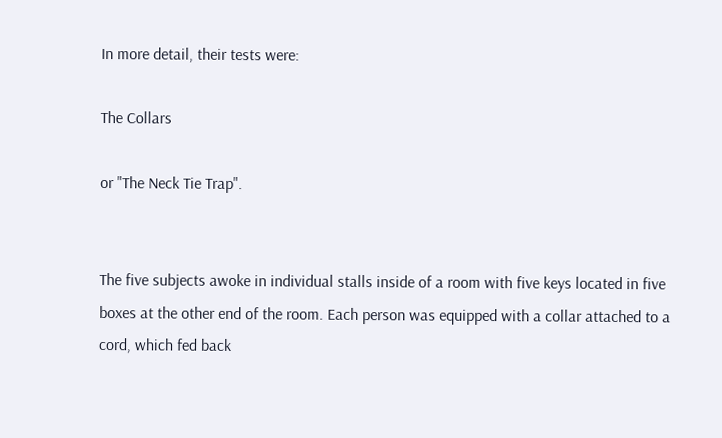In more detail, their tests were:

The Collars

or "The Neck Tie Trap".


The five subjects awoke in individual stalls inside of a room with five keys located in five boxes at the other end of the room. Each person was equipped with a collar attached to a cord, which fed back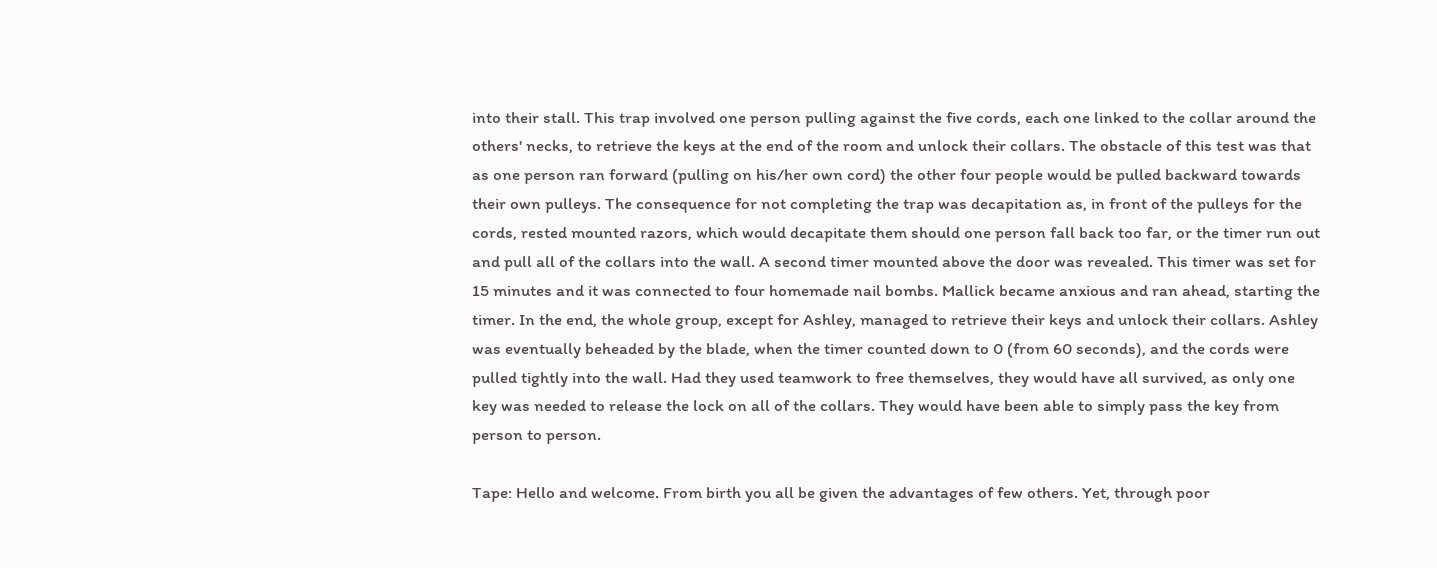into their stall. This trap involved one person pulling against the five cords, each one linked to the collar around the others' necks, to retrieve the keys at the end of the room and unlock their collars. The obstacle of this test was that as one person ran forward (pulling on his/her own cord) the other four people would be pulled backward towards their own pulleys. The consequence for not completing the trap was decapitation as, in front of the pulleys for the cords, rested mounted razors, which would decapitate them should one person fall back too far, or the timer run out and pull all of the collars into the wall. A second timer mounted above the door was revealed. This timer was set for 15 minutes and it was connected to four homemade nail bombs. Mallick became anxious and ran ahead, starting the timer. In the end, the whole group, except for Ashley, managed to retrieve their keys and unlock their collars. Ashley was eventually beheaded by the blade, when the timer counted down to 0 (from 60 seconds), and the cords were pulled tightly into the wall. Had they used teamwork to free themselves, they would have all survived, as only one key was needed to release the lock on all of the collars. They would have been able to simply pass the key from person to person.

Tape: Hello and welcome. From birth you all be given the advantages of few others. Yet, through poor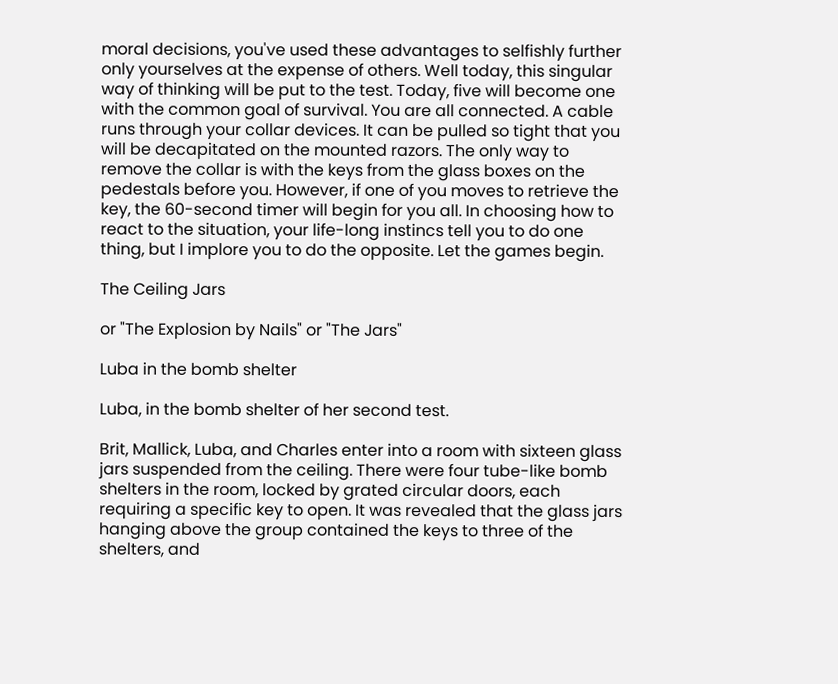moral decisions, you've used these advantages to selfishly further only yourselves at the expense of others. Well today, this singular way of thinking will be put to the test. Today, five will become one with the common goal of survival. You are all connected. A cable runs through your collar devices. It can be pulled so tight that you will be decapitated on the mounted razors. The only way to remove the collar is with the keys from the glass boxes on the pedestals before you. However, if one of you moves to retrieve the key, the 60-second timer will begin for you all. In choosing how to react to the situation, your life-long instincs tell you to do one thing, but I implore you to do the opposite. Let the games begin.

The Ceiling Jars

or "The Explosion by Nails" or "The Jars"

Luba in the bomb shelter

Luba, in the bomb shelter of her second test.

Brit, Mallick, Luba, and Charles enter into a room with sixteen glass jars suspended from the ceiling. There were four tube-like bomb shelters in the room, locked by grated circular doors, each requiring a specific key to open. It was revealed that the glass jars hanging above the group contained the keys to three of the shelters, and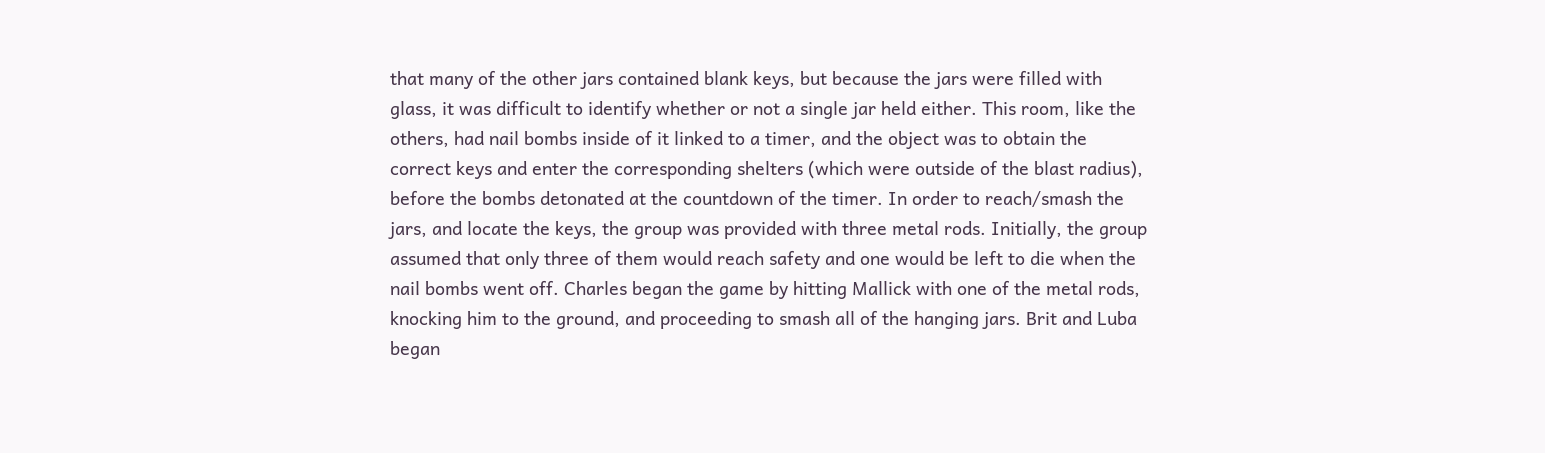that many of the other jars contained blank keys, but because the jars were filled with glass, it was difficult to identify whether or not a single jar held either. This room, like the others, had nail bombs inside of it linked to a timer, and the object was to obtain the correct keys and enter the corresponding shelters (which were outside of the blast radius), before the bombs detonated at the countdown of the timer. In order to reach/smash the jars, and locate the keys, the group was provided with three metal rods. Initially, the group assumed that only three of them would reach safety and one would be left to die when the nail bombs went off. Charles began the game by hitting Mallick with one of the metal rods, knocking him to the ground, and proceeding to smash all of the hanging jars. Brit and Luba began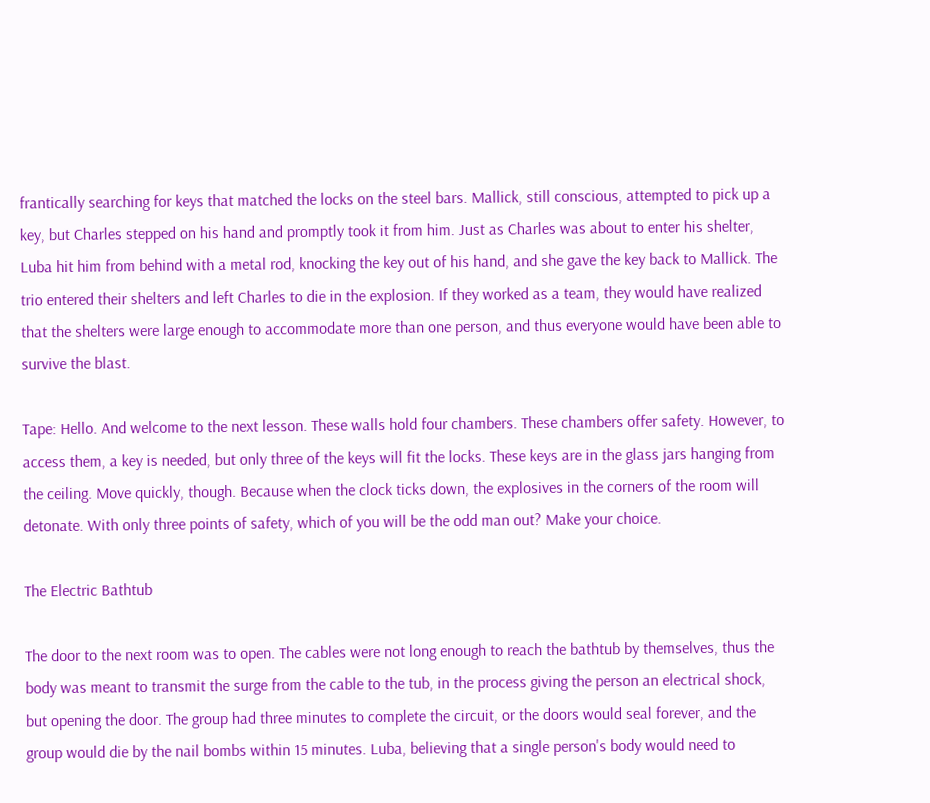frantically searching for keys that matched the locks on the steel bars. Mallick, still conscious, attempted to pick up a key, but Charles stepped on his hand and promptly took it from him. Just as Charles was about to enter his shelter, Luba hit him from behind with a metal rod, knocking the key out of his hand, and she gave the key back to Mallick. The trio entered their shelters and left Charles to die in the explosion. If they worked as a team, they would have realized that the shelters were large enough to accommodate more than one person, and thus everyone would have been able to survive the blast.

Tape: Hello. And welcome to the next lesson. These walls hold four chambers. These chambers offer safety. However, to access them, a key is needed, but only three of the keys will fit the locks. These keys are in the glass jars hanging from the ceiling. Move quickly, though. Because when the clock ticks down, the explosives in the corners of the room will detonate. With only three points of safety, which of you will be the odd man out? Make your choice.

The Electric Bathtub

The door to the next room was to open. The cables were not long enough to reach the bathtub by themselves, thus the body was meant to transmit the surge from the cable to the tub, in the process giving the person an electrical shock, but opening the door. The group had three minutes to complete the circuit, or the doors would seal forever, and the group would die by the nail bombs within 15 minutes. Luba, believing that a single person's body would need to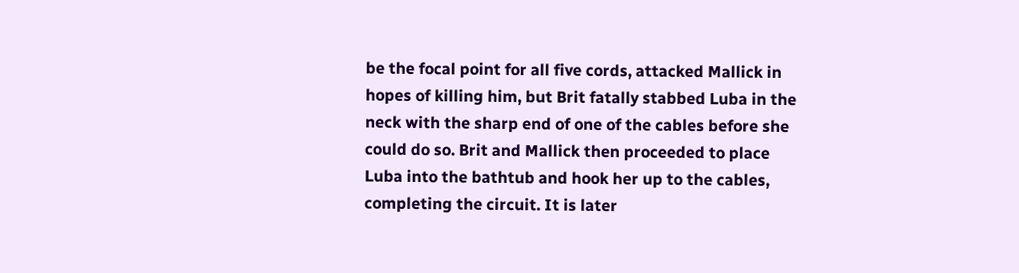be the focal point for all five cords, attacked Mallick in hopes of killing him, but Brit fatally stabbed Luba in the neck with the sharp end of one of the cables before she could do so. Brit and Mallick then proceeded to place Luba into the bathtub and hook her up to the cables, completing the circuit. It is later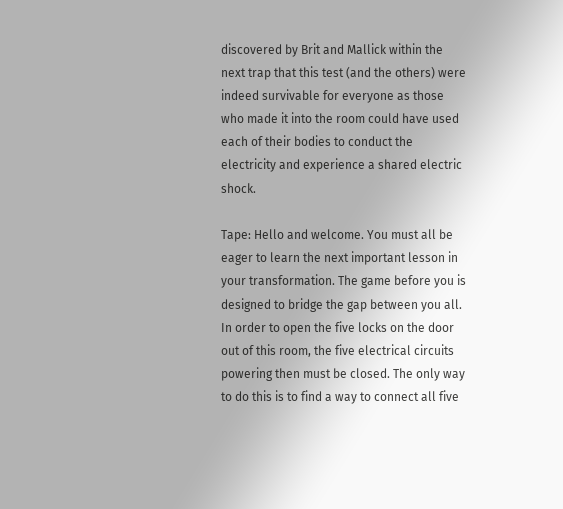discovered by Brit and Mallick within the next trap that this test (and the others) were indeed survivable for everyone as those who made it into the room could have used each of their bodies to conduct the electricity and experience a shared electric shock.

Tape: Hello and welcome. You must all be eager to learn the next important lesson in your transformation. The game before you is designed to bridge the gap between you all. In order to open the five locks on the door out of this room, the five electrical circuits powering then must be closed. The only way to do this is to find a way to connect all five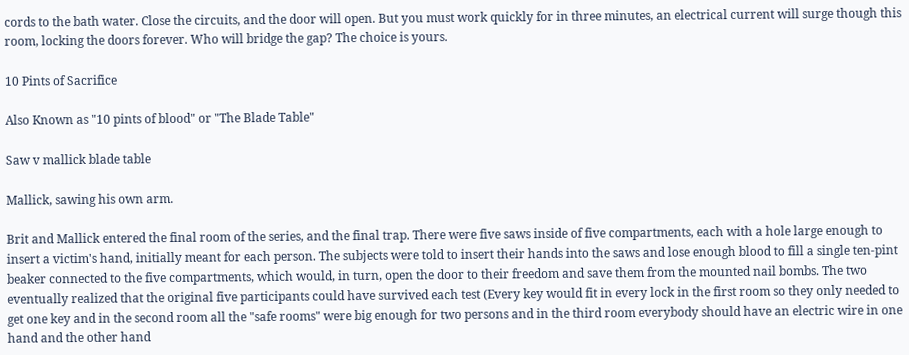cords to the bath water. Close the circuits, and the door will open. But you must work quickly for in three minutes, an electrical current will surge though this room, locking the doors forever. Who will bridge the gap? The choice is yours.

10 Pints of Sacrifice

Also Known as "10 pints of blood" or "The Blade Table"

Saw v mallick blade table

Mallick, sawing his own arm.

Brit and Mallick entered the final room of the series, and the final trap. There were five saws inside of five compartments, each with a hole large enough to insert a victim's hand, initially meant for each person. The subjects were told to insert their hands into the saws and lose enough blood to fill a single ten-pint beaker connected to the five compartments, which would, in turn, open the door to their freedom and save them from the mounted nail bombs. The two eventually realized that the original five participants could have survived each test (Every key would fit in every lock in the first room so they only needed to get one key and in the second room all the "safe rooms" were big enough for two persons and in the third room everybody should have an electric wire in one hand and the other hand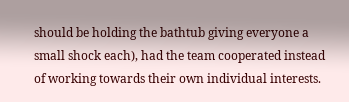should be holding the bathtub giving everyone a small shock each), had the team cooperated instead of working towards their own individual interests.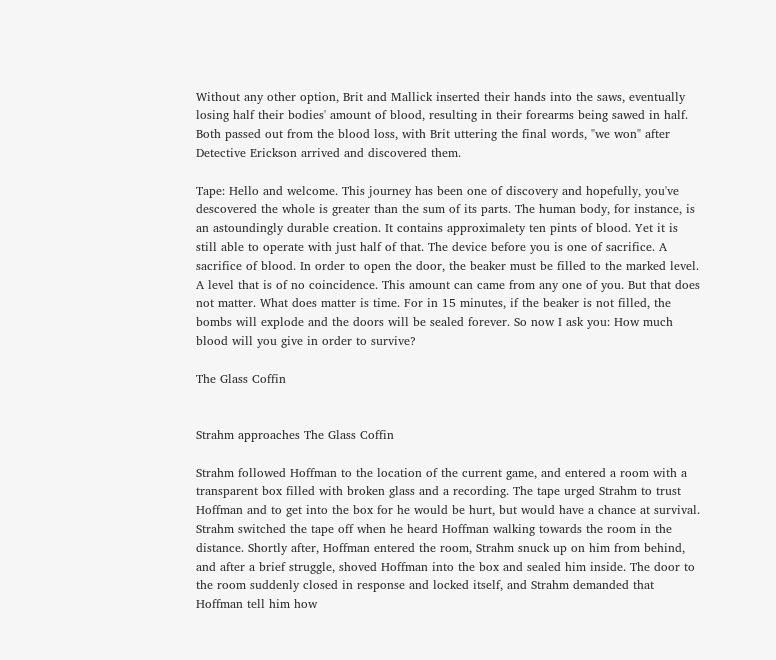Without any other option, Brit and Mallick inserted their hands into the saws, eventually losing half their bodies' amount of blood, resulting in their forearms being sawed in half. Both passed out from the blood loss, with Brit uttering the final words, "we won" after Detective Erickson arrived and discovered them.

Tape: Hello and welcome. This journey has been one of discovery and hopefully, you've descovered the whole is greater than the sum of its parts. The human body, for instance, is an astoundingly durable creation. It contains approximalety ten pints of blood. Yet it is still able to operate with just half of that. The device before you is one of sacrifice. A sacrifice of blood. In order to open the door, the beaker must be filled to the marked level. A level that is of no coincidence. This amount can came from any one of you. But that does not matter. What does matter is time. For in 15 minutes, if the beaker is not filled, the bombs will explode and the doors will be sealed forever. So now I ask you: How much blood will you give in order to survive?

The Glass Coffin


Strahm approaches The Glass Coffin

Strahm followed Hoffman to the location of the current game, and entered a room with a transparent box filled with broken glass and a recording. The tape urged Strahm to trust Hoffman and to get into the box for he would be hurt, but would have a chance at survival. Strahm switched the tape off when he heard Hoffman walking towards the room in the distance. Shortly after, Hoffman entered the room, Strahm snuck up on him from behind, and after a brief struggle, shoved Hoffman into the box and sealed him inside. The door to the room suddenly closed in response and locked itself, and Strahm demanded that Hoffman tell him how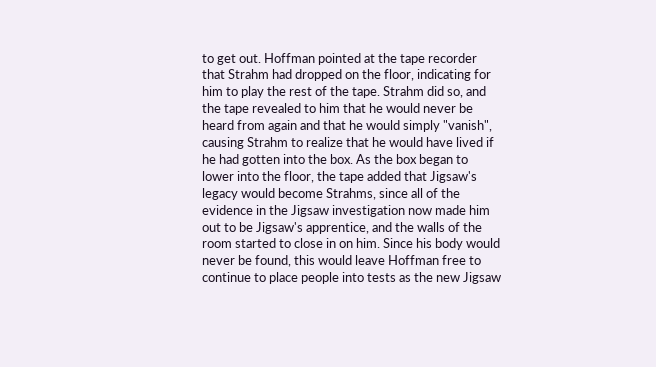to get out. Hoffman pointed at the tape recorder that Strahm had dropped on the floor, indicating for him to play the rest of the tape. Strahm did so, and the tape revealed to him that he would never be heard from again and that he would simply "vanish", causing Strahm to realize that he would have lived if he had gotten into the box. As the box began to lower into the floor, the tape added that Jigsaw's legacy would become Strahms, since all of the evidence in the Jigsaw investigation now made him out to be Jigsaw's apprentice, and the walls of the room started to close in on him. Since his body would never be found, this would leave Hoffman free to continue to place people into tests as the new Jigsaw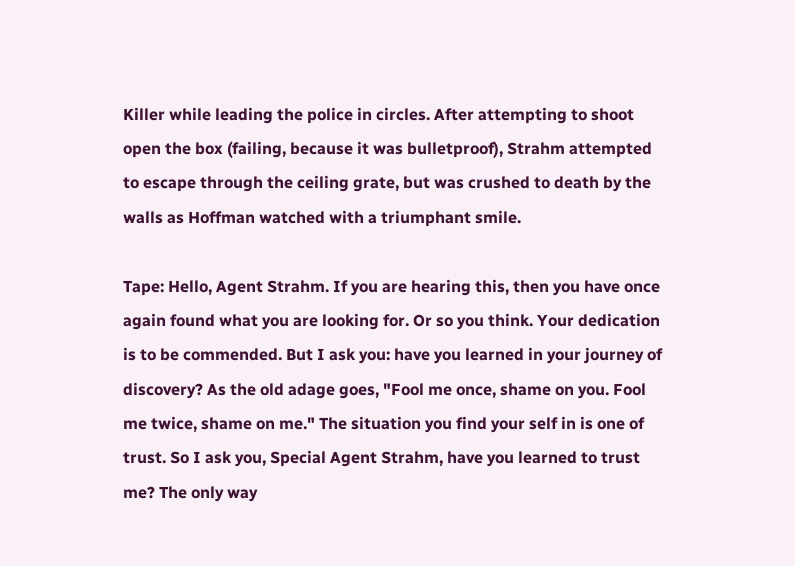Killer while leading the police in circles. After attempting to shoot open the box (failing, because it was bulletproof), Strahm attempted to escape through the ceiling grate, but was crushed to death by the walls as Hoffman watched with a triumphant smile.

Tape: Hello, Agent Strahm. If you are hearing this, then you have once again found what you are looking for. Or so you think. Your dedication is to be commended. But I ask you: have you learned in your journey of discovery? As the old adage goes, "Fool me once, shame on you. Fool me twice, shame on me." The situation you find your self in is one of trust. So I ask you, Special Agent Strahm, have you learned to trust me? The only way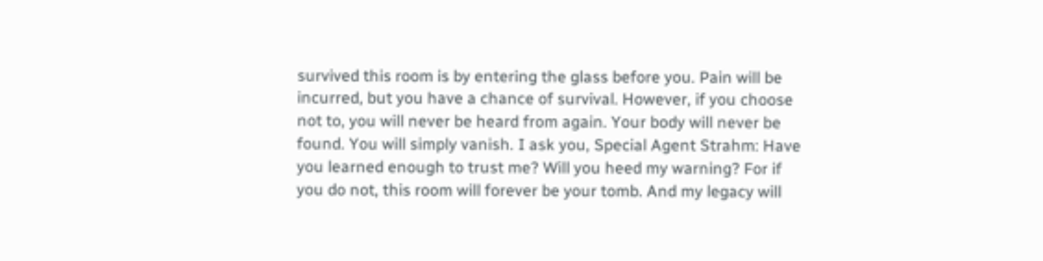survived this room is by entering the glass before you. Pain will be incurred, but you have a chance of survival. However, if you choose not to, you will never be heard from again. Your body will never be found. You will simply vanish. I ask you, Special Agent Strahm: Have you learned enough to trust me? Will you heed my warning? For if you do not, this room will forever be your tomb. And my legacy will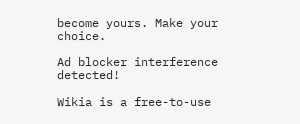become yours. Make your choice.

Ad blocker interference detected!

Wikia is a free-to-use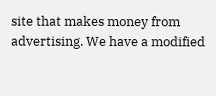site that makes money from advertising. We have a modified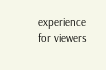experience for viewers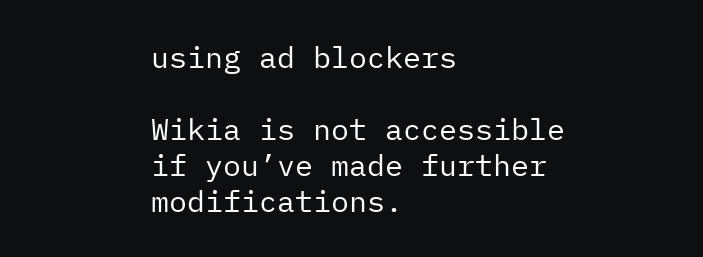using ad blockers

Wikia is not accessible if you’ve made further modifications.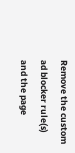Remove the custom ad blocker rule(s) and the page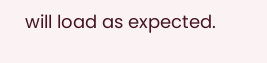will load as expected.